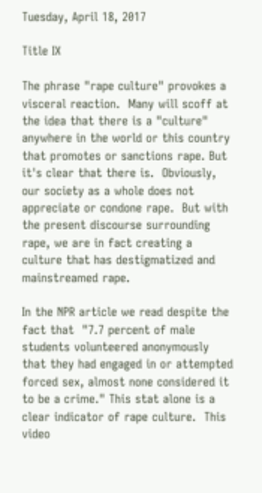Tuesday, April 18, 2017

Title IX

The phrase "rape culture" provokes a visceral reaction.  Many will scoff at the idea that there is a "culture" anywhere in the world or this country that promotes or sanctions rape. But it's clear that there is.  Obviously, our society as a whole does not appreciate or condone rape.  But with the present discourse surrounding rape, we are in fact creating a culture that has destigmatized and mainstreamed rape.

In the NPR article we read despite the fact that  "7.7 percent of male students volunteered anonymously that they had engaged in or attempted forced sex, almost none considered it to be a crime." This stat alone is a clear indicator of rape culture.  This video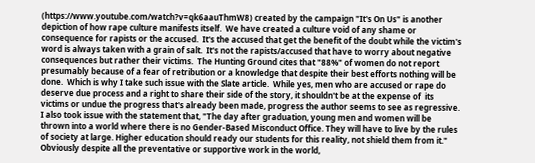(https://www.youtube.com/watch?v=qk6aauThmW8) created by the campaign "It's On Us" is another depiction of how rape culture manifests itself.  We have created a culture void of any shame or consequence for rapists or the accused.  It's the accused that get the benefit of the doubt while the victim's word is always taken with a grain of salt.  It's not the rapists/accused that have to worry about negative consequences but rather their victims.  The Hunting Ground cites that "88%" of women do not report presumably because of a fear of retribution or a knowledge that despite their best efforts nothing will be done.  Which is why I take such issue with the Slate article.  While yes, men who are accused or rape do deserve due process and a right to share their side of the story, it shouldn't be at the expense of  its victims or undue the progress that's already been made, progress the author seems to see as regressive.  I also took issue with the statement that, "The day after graduation, young men and women will be thrown into a world where there is no Gender-Based Misconduct Office. They will have to live by the rules of society at large. Higher education should ready our students for this reality, not shield them from it."  Obviously despite all the preventative or supportive work in the world,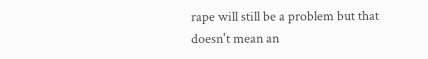rape will still be a problem but that doesn't mean an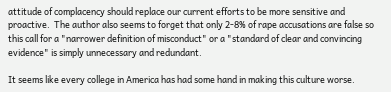attitude of complacency should replace our current efforts to be more sensitive and proactive.  The author also seems to forget that only 2-8% of rape accusations are false so this call for a "narrower definition of misconduct" or a "standard of clear and convincing evidence" is simply unnecessary and redundant.

It seems like every college in America has had some hand in making this culture worse.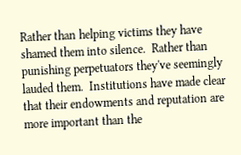Rather than helping victims they have shamed them into silence.  Rather than punishing perpetuators they've seemingly lauded them.  Institutions have made clear that their endowments and reputation are more important than the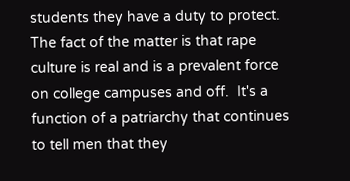students they have a duty to protect.  The fact of the matter is that rape culture is real and is a prevalent force on college campuses and off.  It's a function of a patriarchy that continues to tell men that they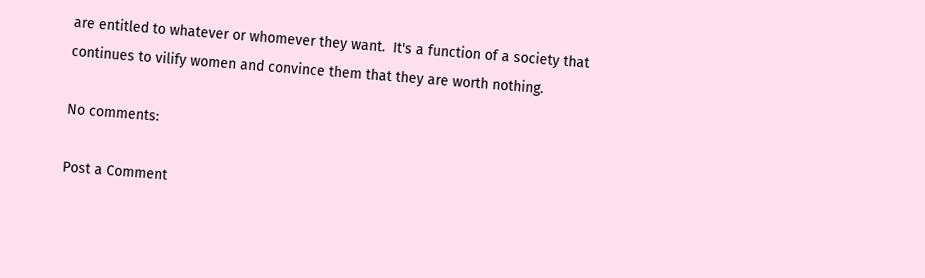are entitled to whatever or whomever they want.  It's a function of a society that continues to vilify women and convince them that they are worth nothing.

No comments:

Post a Comment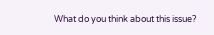What do you think about this issue?